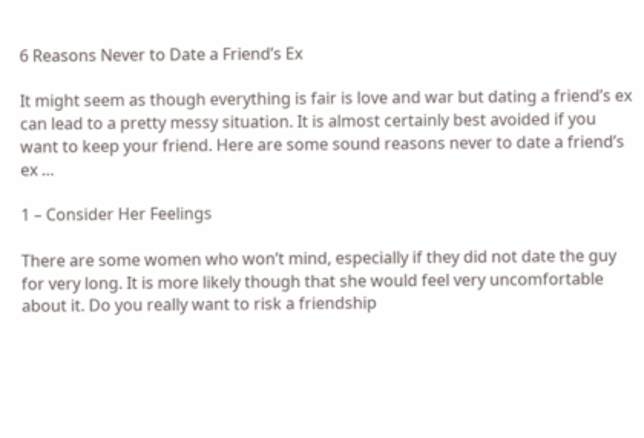6 Reasons Never to Date a Friend’s Ex

It might seem as though everything is fair is love and war but dating a friend’s ex can lead to a pretty messy situation. It is almost certainly best avoided if you want to keep your friend. Here are some sound reasons never to date a friend’s ex …

1 – Consider Her Feelings

There are some women who won’t mind, especially if they did not date the guy for very long. It is more likely though that she would feel very uncomfortable about it. Do you really want to risk a friendship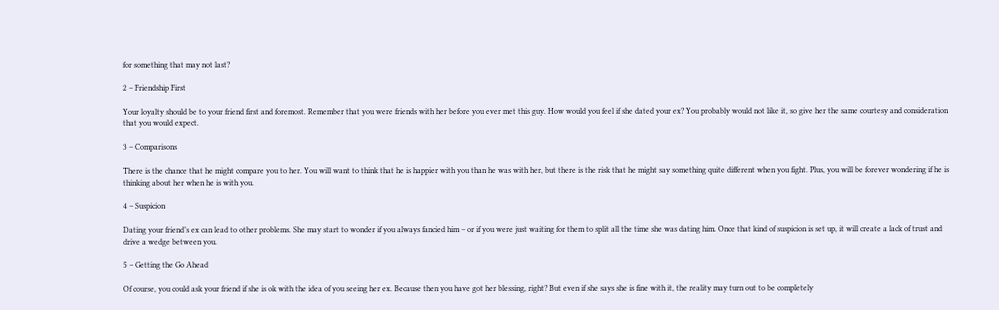for something that may not last?

2 – Friendship First

Your loyalty should be to your friend first and foremost. Remember that you were friends with her before you ever met this guy. How would you feel if she dated your ex? You probably would not like it, so give her the same courtesy and consideration that you would expect.

3 – Comparisons

There is the chance that he might compare you to her. You will want to think that he is happier with you than he was with her, but there is the risk that he might say something quite different when you fight. Plus, you will be forever wondering if he is thinking about her when he is with you.

4 – Suspicion

Dating your friend’s ex can lead to other problems. She may start to wonder if you always fancied him – or if you were just waiting for them to split all the time she was dating him. Once that kind of suspicion is set up, it will create a lack of trust and drive a wedge between you.

5 – Getting the Go Ahead

Of course, you could ask your friend if she is ok with the idea of you seeing her ex. Because then you have got her blessing, right? But even if she says she is fine with it, the reality may turn out to be completely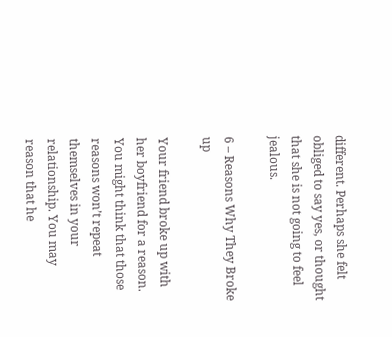different. Perhaps she felt obliged to say yes, or thought that she is not going to feel jealous.

6 – Reasons Why They Broke up

Your friend broke up with her boyfriend for a reason. You might think that those reasons won’t repeat themselves in your relationship. You may reason that he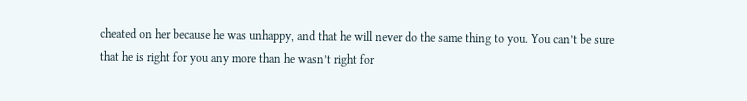cheated on her because he was unhappy, and that he will never do the same thing to you. You can’t be sure that he is right for you any more than he wasn’t right for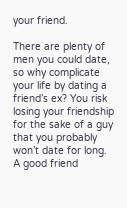your friend.

There are plenty of men you could date, so why complicate your life by dating a friend’s ex? You risk losing your friendship for the sake of a guy that you probably won’t date for long. A good friend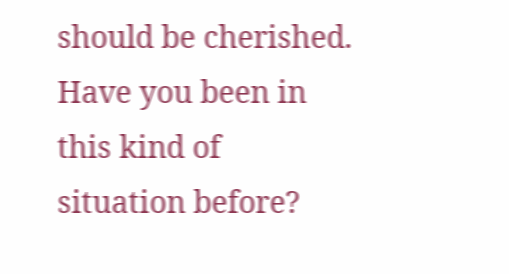should be cherished. Have you been in this kind of situation before?